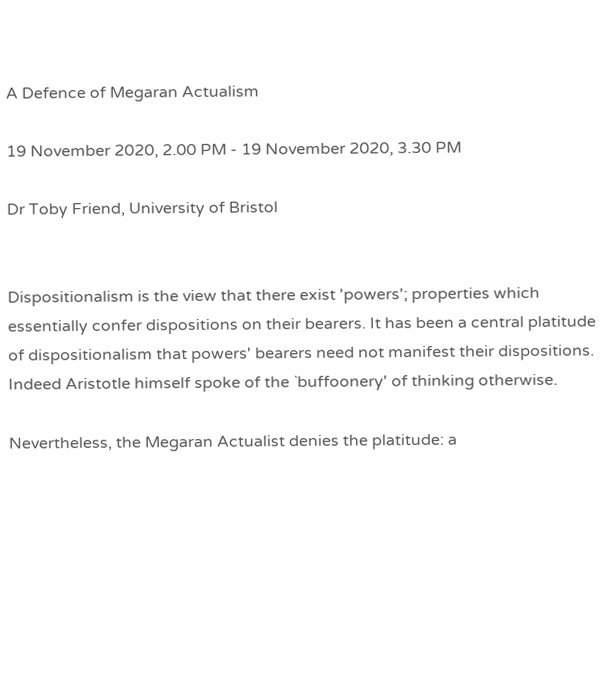A Defence of Megaran Actualism

19 November 2020, 2.00 PM - 19 November 2020, 3.30 PM

Dr Toby Friend, University of Bristol


Dispositionalism is the view that there exist 'powers'; properties which essentially confer dispositions on their bearers. It has been a central platitude of dispositionalism that powers' bearers need not manifest their dispositions. Indeed Aristotle himself spoke of the `buffoonery' of thinking otherwise.

Nevertheless, the Megaran Actualist denies the platitude: a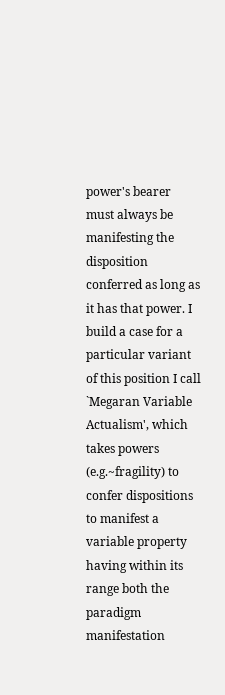power's bearer must always be manifesting the disposition conferred as long as it has that power. I build a case for a particular variant of this position I call `Megaran Variable Actualism', which takes powers (e.g.~fragility) to confer dispositions to manifest a variable property having within its range both the paradigm manifestation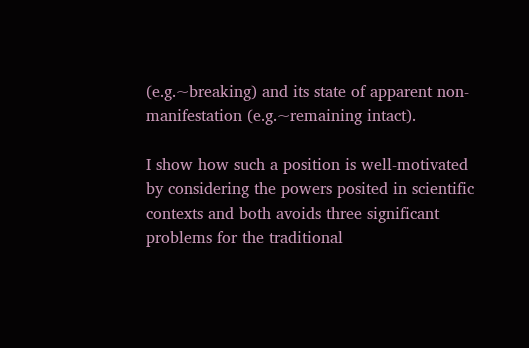(e.g.~breaking) and its state of apparent non-manifestation (e.g.~remaining intact).

I show how such a position is well-motivated by considering the powers posited in scientific contexts and both avoids three significant problems for the traditional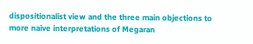dispositionalist view and the three main objections to more naive interpretations of Megaran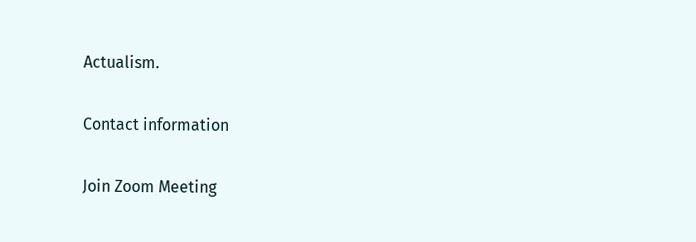Actualism.

Contact information

Join Zoom Meeting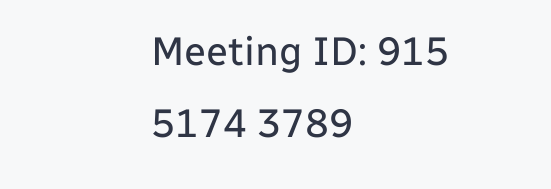Meeting ID: 915 5174 3789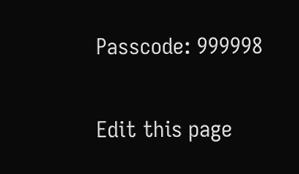Passcode: 999998

Edit this page